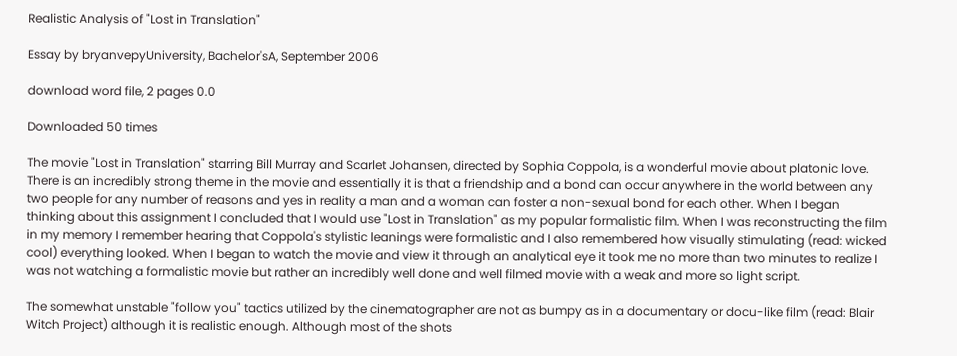Realistic Analysis of "Lost in Translation"

Essay by bryanvepyUniversity, Bachelor'sA, September 2006

download word file, 2 pages 0.0

Downloaded 50 times

The movie "Lost in Translation" starring Bill Murray and Scarlet Johansen, directed by Sophia Coppola, is a wonderful movie about platonic love. There is an incredibly strong theme in the movie and essentially it is that a friendship and a bond can occur anywhere in the world between any two people for any number of reasons and yes in reality a man and a woman can foster a non-sexual bond for each other. When I began thinking about this assignment I concluded that I would use "Lost in Translation" as my popular formalistic film. When I was reconstructing the film in my memory I remember hearing that Coppola's stylistic leanings were formalistic and I also remembered how visually stimulating (read: wicked cool) everything looked. When I began to watch the movie and view it through an analytical eye it took me no more than two minutes to realize I was not watching a formalistic movie but rather an incredibly well done and well filmed movie with a weak and more so light script.

The somewhat unstable "follow you" tactics utilized by the cinematographer are not as bumpy as in a documentary or docu-like film (read: Blair Witch Project) although it is realistic enough. Although most of the shots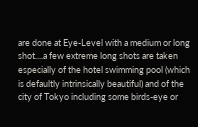are done at Eye-Level with a medium or long shot....a few extreme long shots are taken especially of the hotel swimming pool (which is defaultly intrinsically beautiful) and of the city of Tokyo including some birds-eye or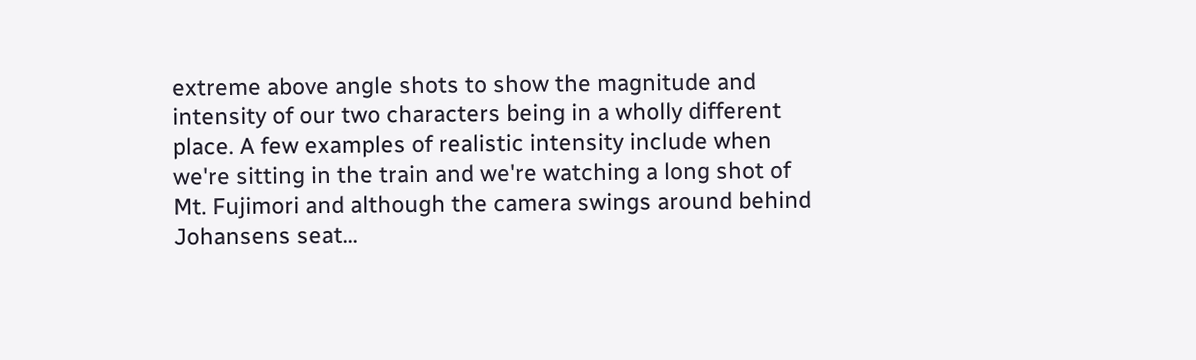extreme above angle shots to show the magnitude and intensity of our two characters being in a wholly different place. A few examples of realistic intensity include when we're sitting in the train and we're watching a long shot of Mt. Fujimori and although the camera swings around behind Johansens seat...